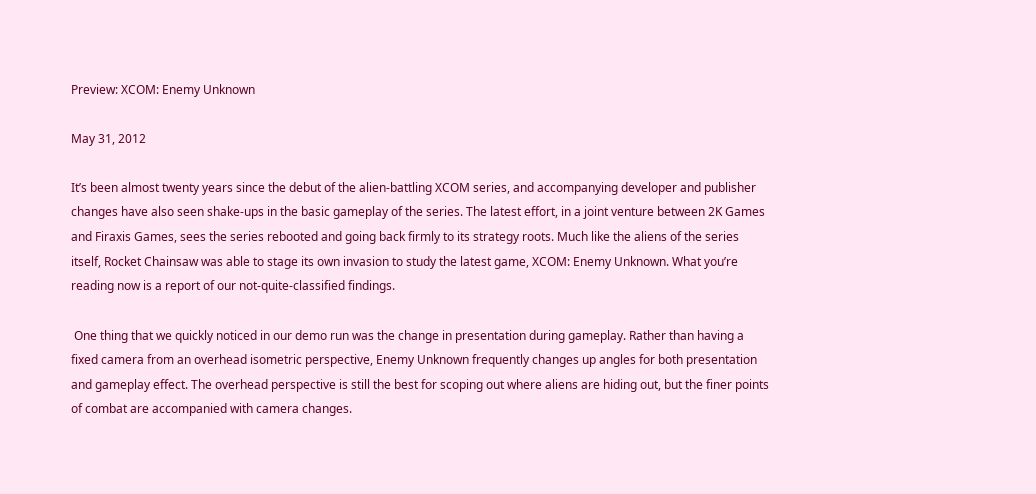Preview: XCOM: Enemy Unknown

May 31, 2012

It’s been almost twenty years since the debut of the alien-battling XCOM series, and accompanying developer and publisher changes have also seen shake-ups in the basic gameplay of the series. The latest effort, in a joint venture between 2K Games and Firaxis Games, sees the series rebooted and going back firmly to its strategy roots. Much like the aliens of the series itself, Rocket Chainsaw was able to stage its own invasion to study the latest game, XCOM: Enemy Unknown. What you’re reading now is a report of our not-quite-classified findings.

 One thing that we quickly noticed in our demo run was the change in presentation during gameplay. Rather than having a fixed camera from an overhead isometric perspective, Enemy Unknown frequently changes up angles for both presentation and gameplay effect. The overhead perspective is still the best for scoping out where aliens are hiding out, but the finer points of combat are accompanied with camera changes.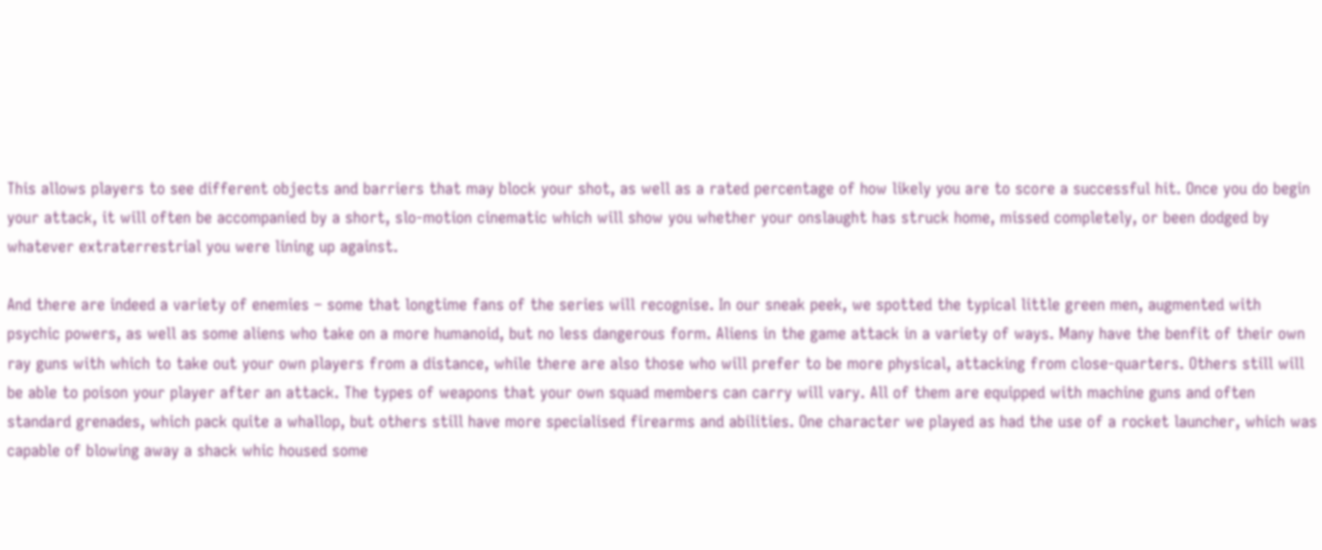This allows players to see different objects and barriers that may block your shot, as well as a rated percentage of how likely you are to score a successful hit. Once you do begin your attack, it will often be accompanied by a short, slo-motion cinematic which will show you whether your onslaught has struck home, missed completely, or been dodged by whatever extraterrestrial you were lining up against.

And there are indeed a variety of enemies – some that longtime fans of the series will recognise. In our sneak peek, we spotted the typical little green men, augmented with psychic powers, as well as some aliens who take on a more humanoid, but no less dangerous form. Aliens in the game attack in a variety of ways. Many have the benfit of their own ray guns with which to take out your own players from a distance, while there are also those who will prefer to be more physical, attacking from close-quarters. Others still will be able to poison your player after an attack. The types of weapons that your own squad members can carry will vary. All of them are equipped with machine guns and often standard grenades, which pack quite a whallop, but others still have more specialised firearms and abilities. One character we played as had the use of a rocket launcher, which was capable of blowing away a shack whic housed some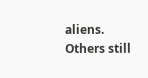aliens. Others still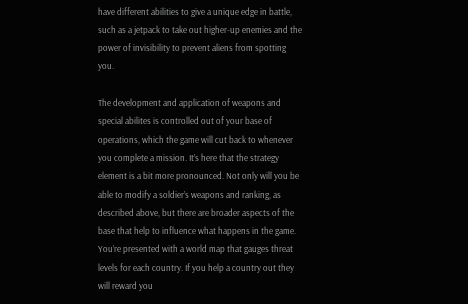have different abilities to give a unique edge in battle, such as a jetpack to take out higher-up enemies and the power of invisibility to prevent aliens from spotting you.

The development and application of weapons and special abilites is controlled out of your base of operations, which the game will cut back to whenever you complete a mission. It’s here that the strategy element is a bit more pronounced. Not only will you be able to modify a soldier’s weapons and ranking, as described above, but there are broader aspects of the base that help to influence what happens in the game. You’re presented with a world map that gauges threat levels for each country. If you help a country out they will reward you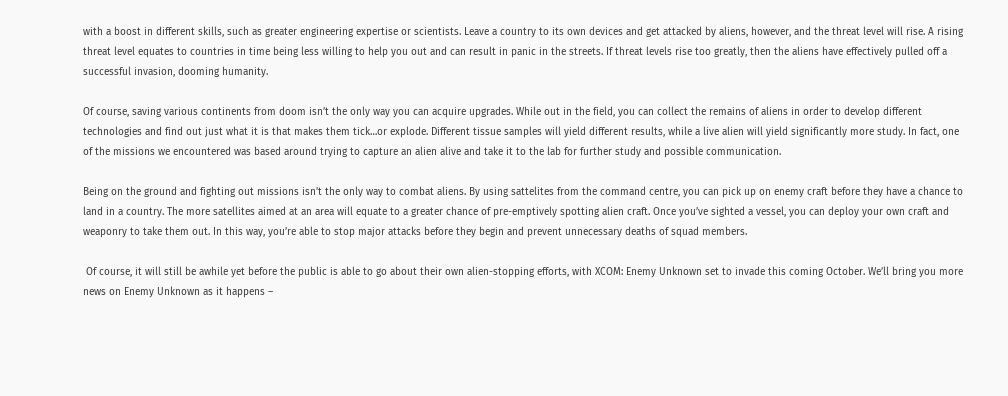with a boost in different skills, such as greater engineering expertise or scientists. Leave a country to its own devices and get attacked by aliens, however, and the threat level will rise. A rising threat level equates to countries in time being less willing to help you out and can result in panic in the streets. If threat levels rise too greatly, then the aliens have effectively pulled off a successful invasion, dooming humanity.

Of course, saving various continents from doom isn’t the only way you can acquire upgrades. While out in the field, you can collect the remains of aliens in order to develop different technologies and find out just what it is that makes them tick…or explode. Different tissue samples will yield different results, while a live alien will yield significantly more study. In fact, one of the missions we encountered was based around trying to capture an alien alive and take it to the lab for further study and possible communication.

Being on the ground and fighting out missions isn’t the only way to combat aliens. By using sattelites from the command centre, you can pick up on enemy craft before they have a chance to land in a country. The more satellites aimed at an area will equate to a greater chance of pre-emptively spotting alien craft. Once you’ve sighted a vessel, you can deploy your own craft and weaponry to take them out. In this way, you’re able to stop major attacks before they begin and prevent unnecessary deaths of squad members.

 Of course, it will still be awhile yet before the public is able to go about their own alien-stopping efforts, with XCOM: Enemy Unknown set to invade this coming October. We’ll bring you more news on Enemy Unknown as it happens –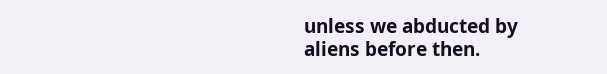unless we abducted by aliens before then.